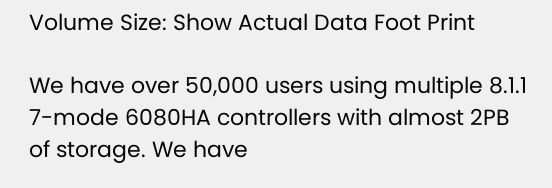Volume Size: Show Actual Data Foot Print

We have over 50,000 users using multiple 8.1.1 7-mode 6080HA controllers with almost 2PB of storage. We have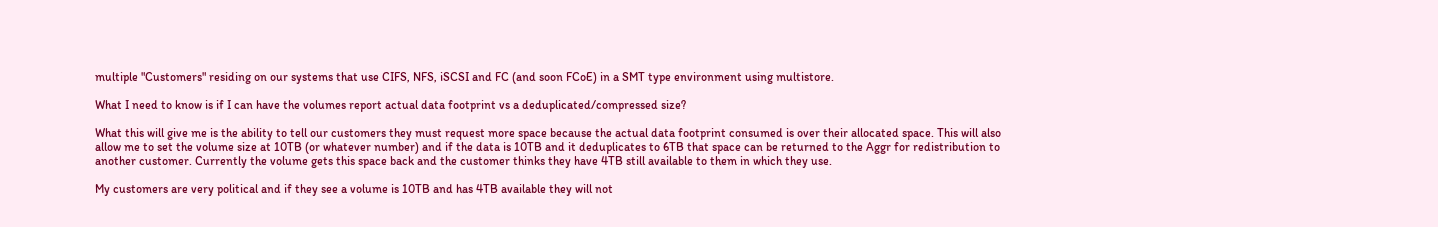multiple "Customers" residing on our systems that use CIFS, NFS, iSCSI and FC (and soon FCoE) in a SMT type environment using multistore.

What I need to know is if I can have the volumes report actual data footprint vs a deduplicated/compressed size?

What this will give me is the ability to tell our customers they must request more space because the actual data footprint consumed is over their allocated space. This will also allow me to set the volume size at 10TB (or whatever number) and if the data is 10TB and it deduplicates to 6TB that space can be returned to the Aggr for redistribution to another customer. Currently the volume gets this space back and the customer thinks they have 4TB still available to them in which they use.

My customers are very political and if they see a volume is 10TB and has 4TB available they will not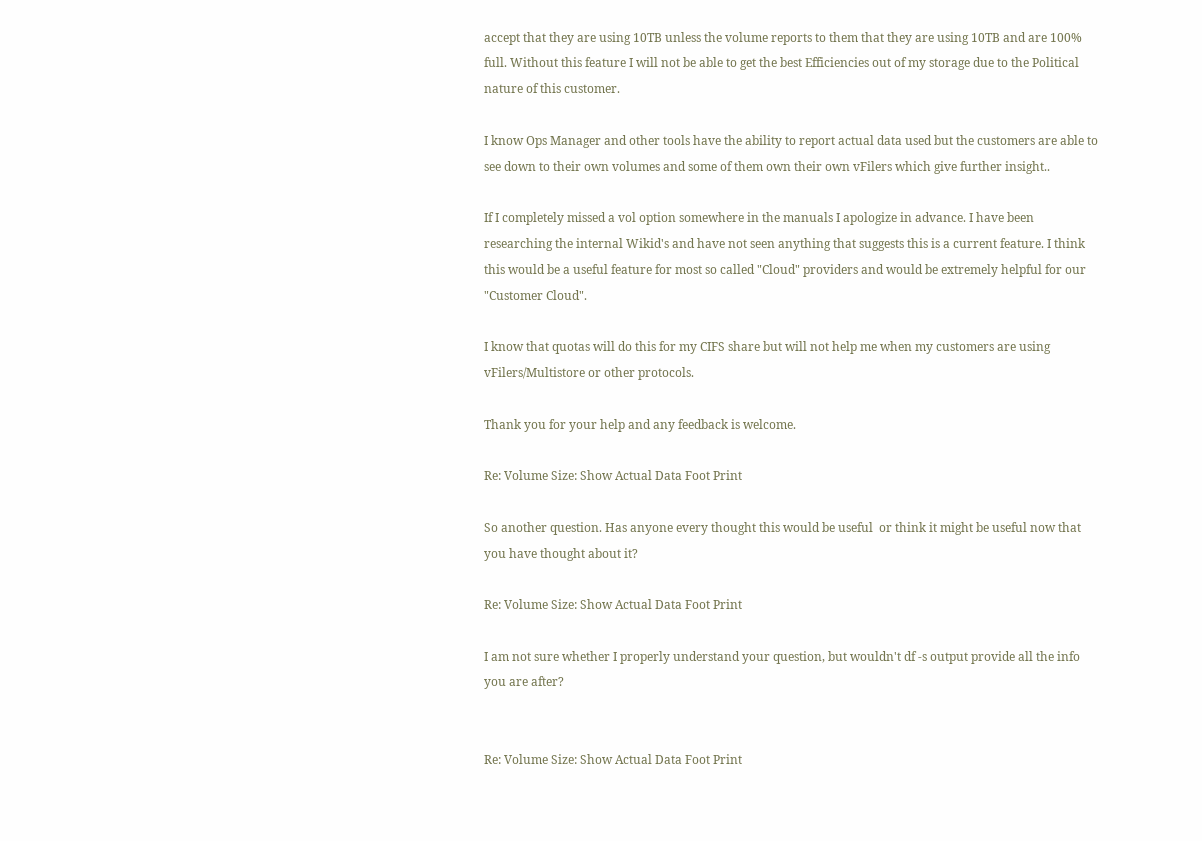accept that they are using 10TB unless the volume reports to them that they are using 10TB and are 100% full. Without this feature I will not be able to get the best Efficiencies out of my storage due to the Political nature of this customer.

I know Ops Manager and other tools have the ability to report actual data used but the customers are able to see down to their own volumes and some of them own their own vFilers which give further insight..

If I completely missed a vol option somewhere in the manuals I apologize in advance. I have been researching the internal Wikid's and have not seen anything that suggests this is a current feature. I think this would be a useful feature for most so called "Cloud" providers and would be extremely helpful for our "Customer Cloud".

I know that quotas will do this for my CIFS share but will not help me when my customers are using vFilers/Multistore or other protocols.

Thank you for your help and any feedback is welcome.

Re: Volume Size: Show Actual Data Foot Print

So another question. Has anyone every thought this would be useful  or think it might be useful now that you have thought about it?

Re: Volume Size: Show Actual Data Foot Print

I am not sure whether I properly understand your question, but wouldn't df -s output provide all the info you are after?


Re: Volume Size: Show Actual Data Foot Print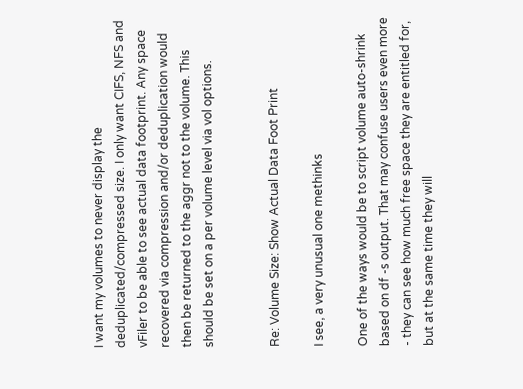I want my volumes to never display the deduplicated/compressed size. I only want CIFS, NFS and vFiler to be able to see actual data footprint. Any space recovered via compression and/or deduplication would then be returned to the aggr not to the volume. This should be set on a per volume level via vol options.


Re: Volume Size: Show Actual Data Foot Print

I see, a very unusual one methinks

One of the ways would be to script volume auto-shrink based on df -s output. That may confuse users even more - they can see how much free space they are entitled for, but at the same time they will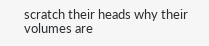scratch their heads why their volumes are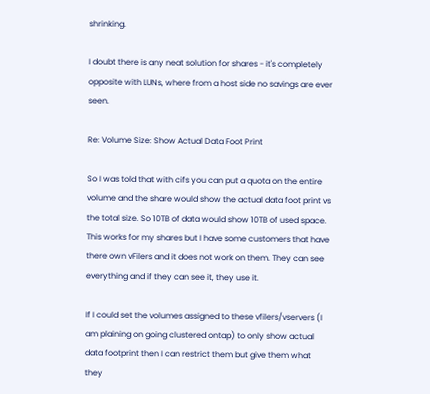shrinking.

I doubt there is any neat solution for shares - it's completely opposite with LUNs, where from a host side no savings are ever seen.

Re: Volume Size: Show Actual Data Foot Print

So I was told that with cifs you can put a quota on the entire volume and the share would show the actual data foot print vs the total size. So 10TB of data would show 10TB of used space. This works for my shares but I have some customers that have there own vFilers and it does not work on them. They can see everything and if they can see it, they use it.

If I could set the volumes assigned to these vfilers/vservers (I am plaining on going clustered ontap) to only show actual data footprint then I can restrict them but give them what they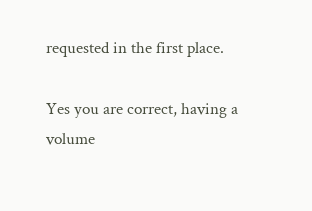requested in the first place.

Yes you are correct, having a volume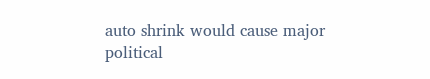auto shrink would cause major political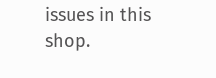issues in this shop.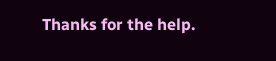Thanks for the help.